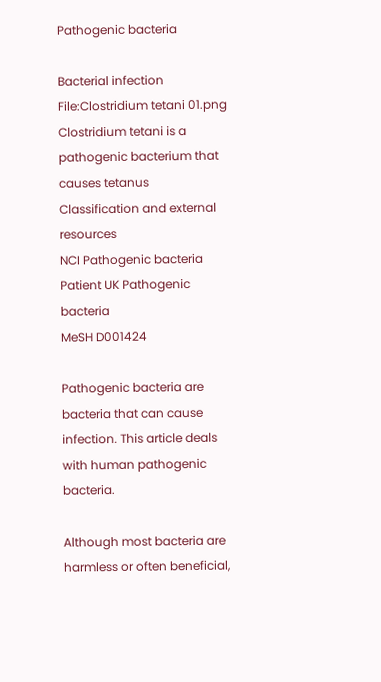Pathogenic bacteria

Bacterial infection
File:Clostridium tetani 01.png
Clostridium tetani is a pathogenic bacterium that causes tetanus
Classification and external resources
NCI Pathogenic bacteria
Patient UK Pathogenic bacteria
MeSH D001424

Pathogenic bacteria are bacteria that can cause infection. This article deals with human pathogenic bacteria.

Although most bacteria are harmless or often beneficial,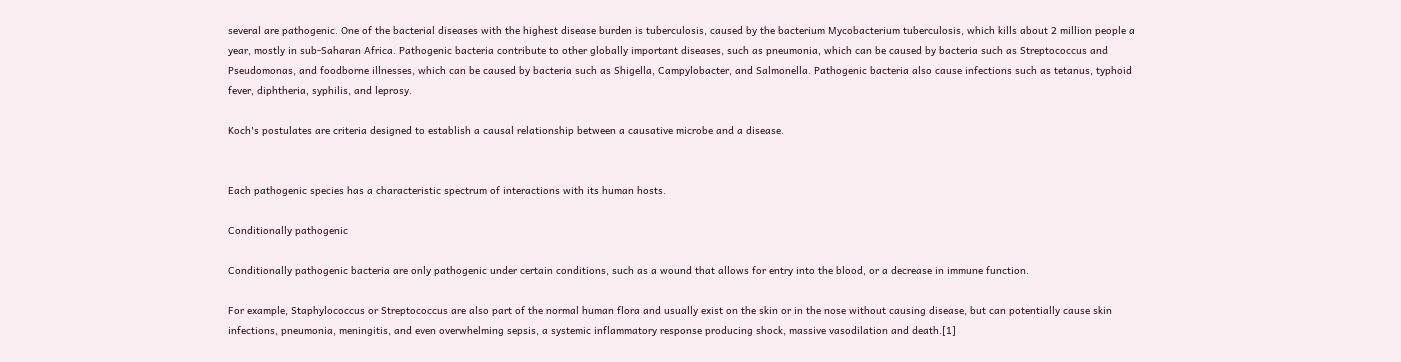several are pathogenic. One of the bacterial diseases with the highest disease burden is tuberculosis, caused by the bacterium Mycobacterium tuberculosis, which kills about 2 million people a year, mostly in sub-Saharan Africa. Pathogenic bacteria contribute to other globally important diseases, such as pneumonia, which can be caused by bacteria such as Streptococcus and Pseudomonas, and foodborne illnesses, which can be caused by bacteria such as Shigella, Campylobacter, and Salmonella. Pathogenic bacteria also cause infections such as tetanus, typhoid fever, diphtheria, syphilis, and leprosy.

Koch's postulates are criteria designed to establish a causal relationship between a causative microbe and a disease.


Each pathogenic species has a characteristic spectrum of interactions with its human hosts.

Conditionally pathogenic

Conditionally pathogenic bacteria are only pathogenic under certain conditions, such as a wound that allows for entry into the blood, or a decrease in immune function.

For example, Staphylococcus or Streptococcus are also part of the normal human flora and usually exist on the skin or in the nose without causing disease, but can potentially cause skin infections, pneumonia, meningitis, and even overwhelming sepsis, a systemic inflammatory response producing shock, massive vasodilation and death.[1]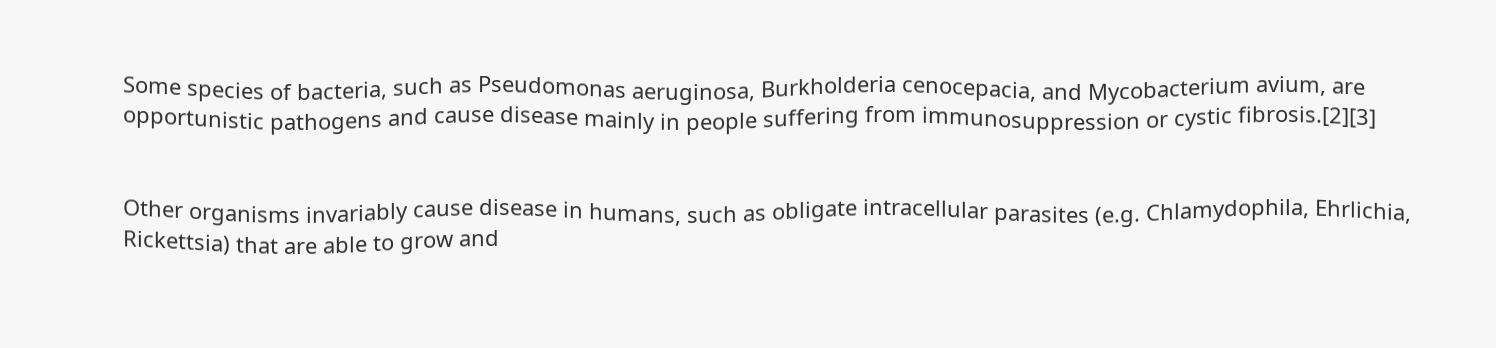Some species of bacteria, such as Pseudomonas aeruginosa, Burkholderia cenocepacia, and Mycobacterium avium, are opportunistic pathogens and cause disease mainly in people suffering from immunosuppression or cystic fibrosis.[2][3]


Other organisms invariably cause disease in humans, such as obligate intracellular parasites (e.g. Chlamydophila, Ehrlichia, Rickettsia) that are able to grow and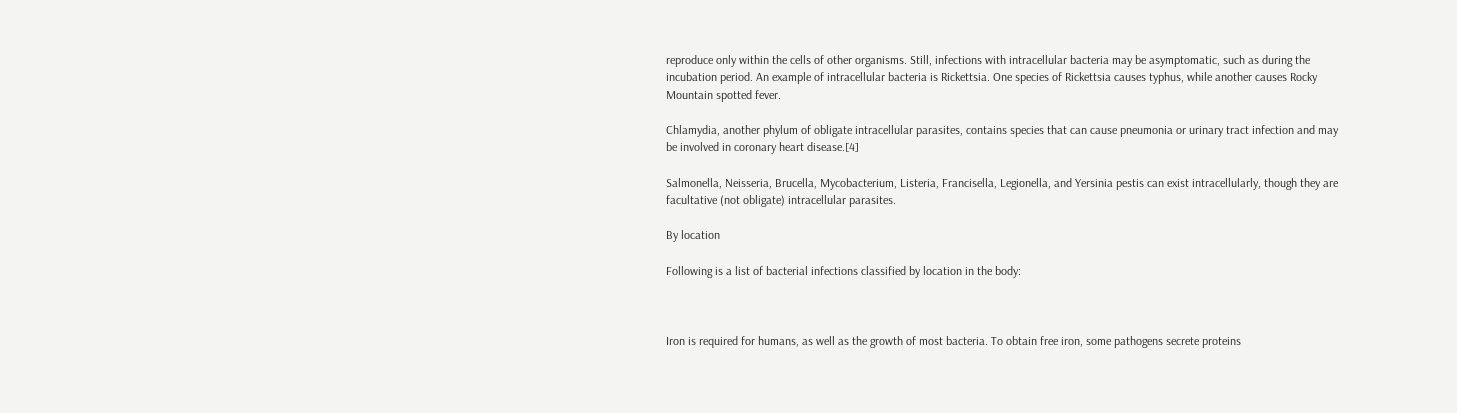reproduce only within the cells of other organisms. Still, infections with intracellular bacteria may be asymptomatic, such as during the incubation period. An example of intracellular bacteria is Rickettsia. One species of Rickettsia causes typhus, while another causes Rocky Mountain spotted fever.

Chlamydia, another phylum of obligate intracellular parasites, contains species that can cause pneumonia or urinary tract infection and may be involved in coronary heart disease.[4]

Salmonella, Neisseria, Brucella, Mycobacterium, Listeria, Francisella, Legionella, and Yersinia pestis can exist intracellularly, though they are facultative (not obligate) intracellular parasites.

By location

Following is a list of bacterial infections classified by location in the body:



Iron is required for humans, as well as the growth of most bacteria. To obtain free iron, some pathogens secrete proteins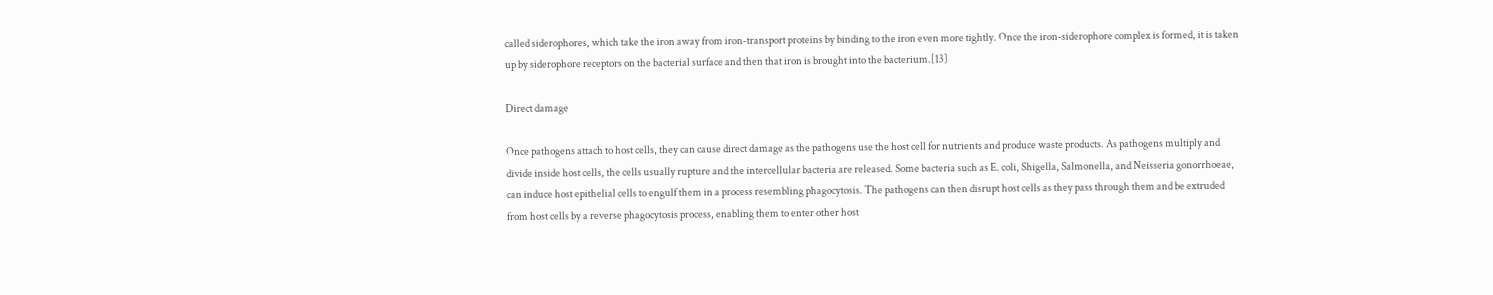called siderophores, which take the iron away from iron-transport proteins by binding to the iron even more tightly. Once the iron-siderophore complex is formed, it is taken up by siderophore receptors on the bacterial surface and then that iron is brought into the bacterium.[13]

Direct damage

Once pathogens attach to host cells, they can cause direct damage as the pathogens use the host cell for nutrients and produce waste products. As pathogens multiply and divide inside host cells, the cells usually rupture and the intercellular bacteria are released. Some bacteria such as E. coli, Shigella, Salmonella, and Neisseria gonorrhoeae, can induce host epithelial cells to engulf them in a process resembling phagocytosis. The pathogens can then disrupt host cells as they pass through them and be extruded from host cells by a reverse phagocytosis process, enabling them to enter other host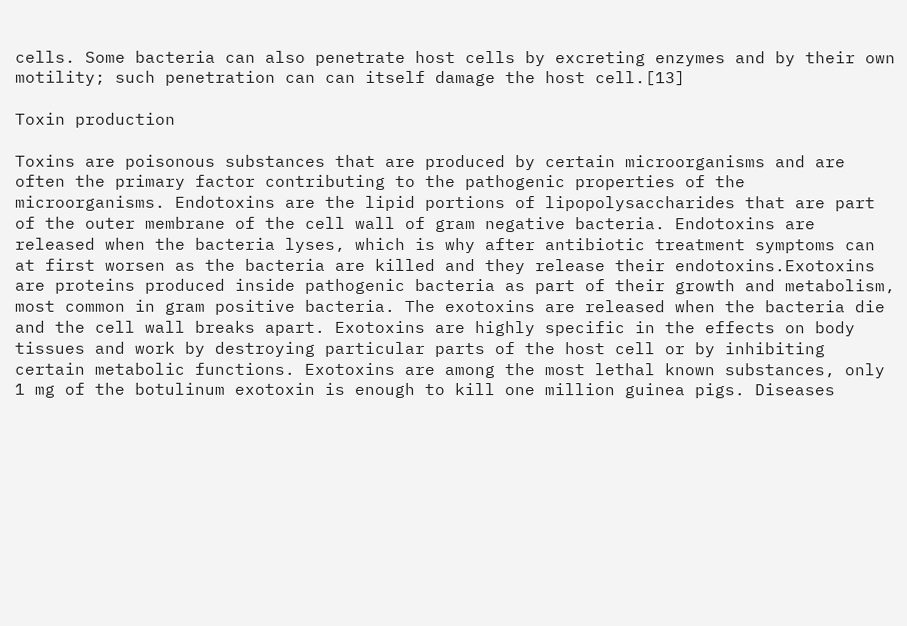cells. Some bacteria can also penetrate host cells by excreting enzymes and by their own motility; such penetration can can itself damage the host cell.[13]

Toxin production

Toxins are poisonous substances that are produced by certain microorganisms and are often the primary factor contributing to the pathogenic properties of the microorganisms. Endotoxins are the lipid portions of lipopolysaccharides that are part of the outer membrane of the cell wall of gram negative bacteria. Endotoxins are released when the bacteria lyses, which is why after antibiotic treatment symptoms can at first worsen as the bacteria are killed and they release their endotoxins.Exotoxins are proteins produced inside pathogenic bacteria as part of their growth and metabolism, most common in gram positive bacteria. The exotoxins are released when the bacteria die and the cell wall breaks apart. Exotoxins are highly specific in the effects on body tissues and work by destroying particular parts of the host cell or by inhibiting certain metabolic functions. Exotoxins are among the most lethal known substances, only 1 mg of the botulinum exotoxin is enough to kill one million guinea pigs. Diseases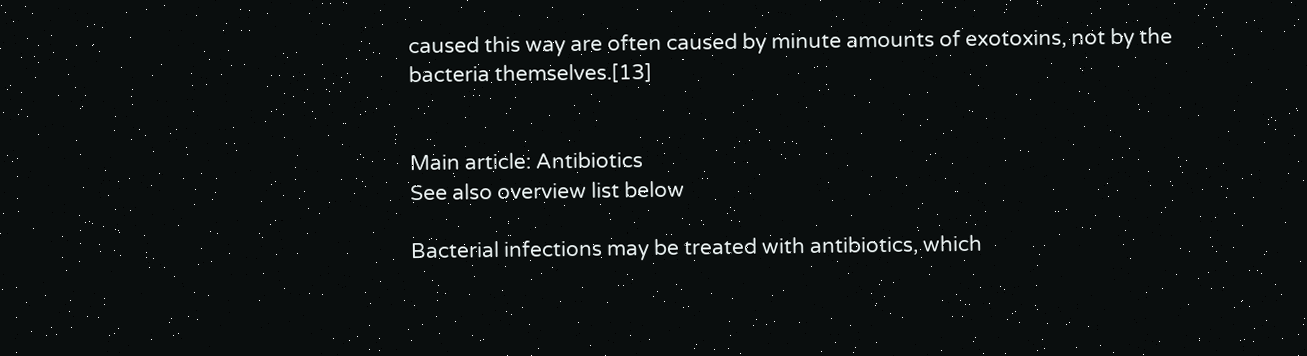caused this way are often caused by minute amounts of exotoxins, not by the bacteria themselves.[13]


Main article: Antibiotics
See also overview list below

Bacterial infections may be treated with antibiotics, which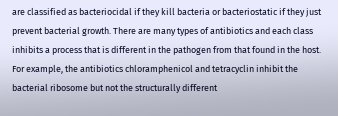are classified as bacteriocidal if they kill bacteria or bacteriostatic if they just prevent bacterial growth. There are many types of antibiotics and each class inhibits a process that is different in the pathogen from that found in the host. For example, the antibiotics chloramphenicol and tetracyclin inhibit the bacterial ribosome but not the structurally different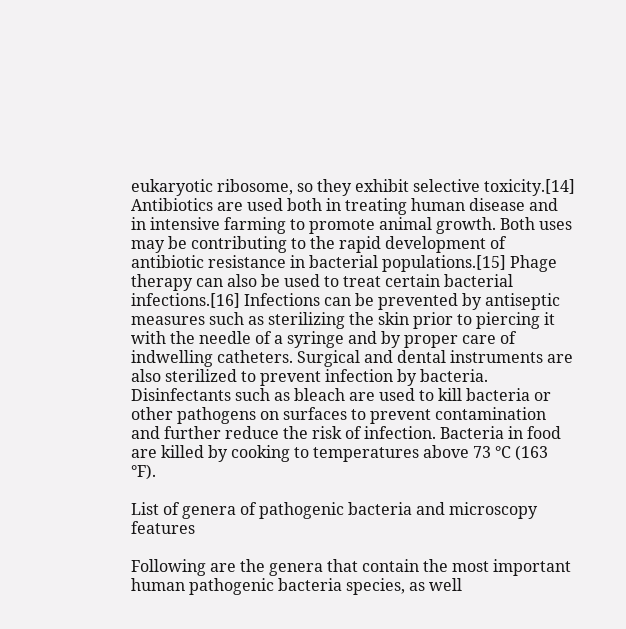eukaryotic ribosome, so they exhibit selective toxicity.[14] Antibiotics are used both in treating human disease and in intensive farming to promote animal growth. Both uses may be contributing to the rapid development of antibiotic resistance in bacterial populations.[15] Phage therapy can also be used to treat certain bacterial infections.[16] Infections can be prevented by antiseptic measures such as sterilizing the skin prior to piercing it with the needle of a syringe and by proper care of indwelling catheters. Surgical and dental instruments are also sterilized to prevent infection by bacteria. Disinfectants such as bleach are used to kill bacteria or other pathogens on surfaces to prevent contamination and further reduce the risk of infection. Bacteria in food are killed by cooking to temperatures above 73 °C (163 °F).

List of genera of pathogenic bacteria and microscopy features

Following are the genera that contain the most important human pathogenic bacteria species, as well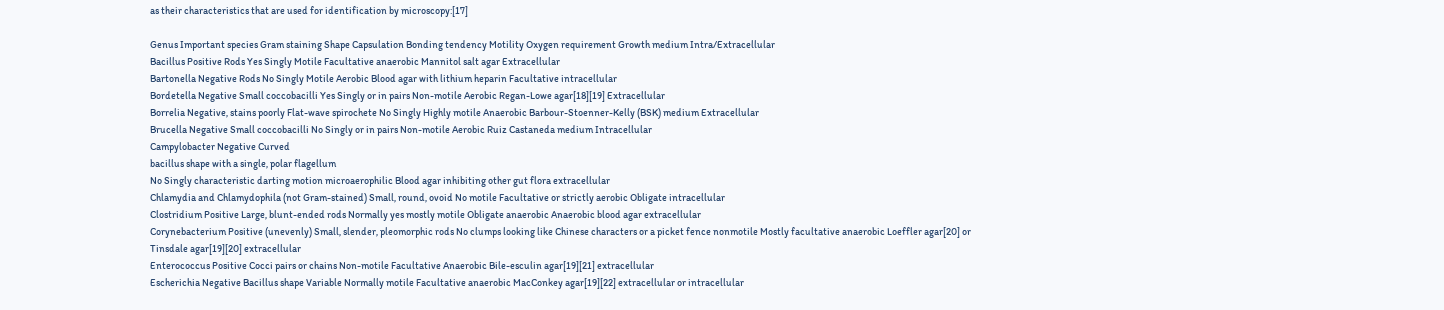as their characteristics that are used for identification by microscopy:[17]

Genus Important species Gram staining Shape Capsulation Bonding tendency Motility Oxygen requirement Growth medium Intra/Extracellular
Bacillus Positive Rods Yes Singly Motile Facultative anaerobic Mannitol salt agar Extracellular
Bartonella Negative Rods No Singly Motile Aerobic Blood agar with lithium heparin Facultative intracellular
Bordetella Negative Small coccobacilli Yes Singly or in pairs Non-motile Aerobic Regan-Lowe agar[18][19] Extracellular
Borrelia Negative, stains poorly Flat-wave spirochete No Singly Highly motile Anaerobic Barbour-Stoenner-Kelly (BSK) medium Extracellular
Brucella Negative Small coccobacilli No Singly or in pairs Non-motile Aerobic Ruiz Castaneda medium Intracellular
Campylobacter Negative Curved
bacillus shape with a single, polar flagellum
No Singly characteristic darting motion microaerophilic Blood agar inhibiting other gut flora extracellular
Chlamydia and Chlamydophila (not Gram-stained) Small, round, ovoid No motile Facultative or strictly aerobic Obligate intracellular
Clostridium Positive Large, blunt-ended rods Normally yes mostly motile Obligate anaerobic Anaerobic blood agar extracellular
Corynebacterium Positive (unevenly) Small, slender, pleomorphic rods No clumps looking like Chinese characters or a picket fence nonmotile Mostly facultative anaerobic Loeffler agar[20] or Tinsdale agar[19][20] extracellular
Enterococcus Positive Cocci pairs or chains Non-motile Facultative Anaerobic Bile-esculin agar[19][21] extracellular
Escherichia Negative Bacillus shape Variable Normally motile Facultative anaerobic MacConkey agar[19][22] extracellular or intracellular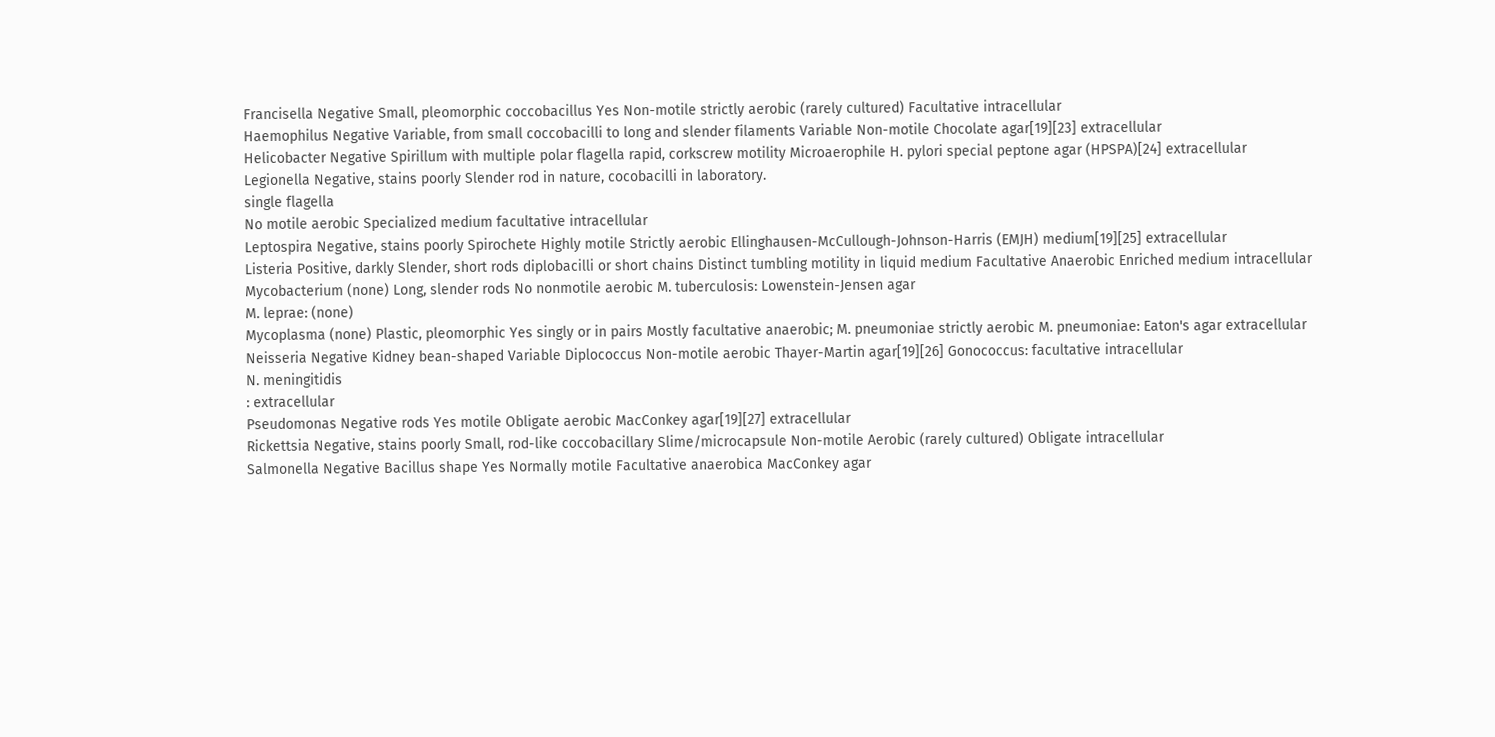Francisella Negative Small, pleomorphic coccobacillus Yes Non-motile strictly aerobic (rarely cultured) Facultative intracellular
Haemophilus Negative Variable, from small coccobacilli to long and slender filaments Variable Non-motile Chocolate agar[19][23] extracellular
Helicobacter Negative Spirillum with multiple polar flagella rapid, corkscrew motility Microaerophile H. pylori special peptone agar (HPSPA)[24] extracellular
Legionella Negative, stains poorly Slender rod in nature, cocobacilli in laboratory.
single flagella
No motile aerobic Specialized medium facultative intracellular
Leptospira Negative, stains poorly Spirochete Highly motile Strictly aerobic Ellinghausen-McCullough-Johnson-Harris (EMJH) medium[19][25] extracellular
Listeria Positive, darkly Slender, short rods diplobacilli or short chains Distinct tumbling motility in liquid medium Facultative Anaerobic Enriched medium intracellular
Mycobacterium (none) Long, slender rods No nonmotile aerobic M. tuberculosis: Lowenstein-Jensen agar
M. leprae: (none)
Mycoplasma (none) Plastic, pleomorphic Yes singly or in pairs Mostly facultative anaerobic; M. pneumoniae strictly aerobic M. pneumoniae: Eaton's agar extracellular
Neisseria Negative Kidney bean-shaped Variable Diplococcus Non-motile aerobic Thayer-Martin agar[19][26] Gonococcus: facultative intracellular
N. meningitidis
: extracellular
Pseudomonas Negative rods Yes motile Obligate aerobic MacConkey agar[19][27] extracellular
Rickettsia Negative, stains poorly Small, rod-like coccobacillary Slime/microcapsule Non-motile Aerobic (rarely cultured) Obligate intracellular
Salmonella Negative Bacillus shape Yes Normally motile Facultative anaerobica MacConkey agar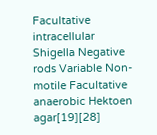Facultative intracellular
Shigella Negative rods Variable Non-motile Facultative anaerobic Hektoen agar[19][28]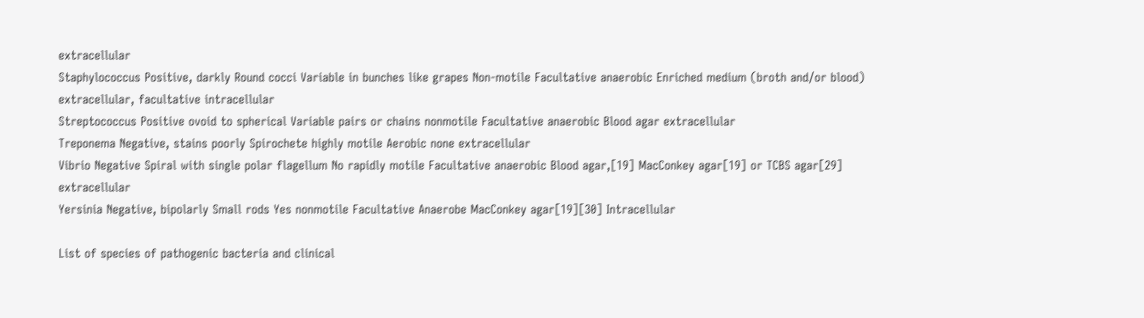extracellular
Staphylococcus Positive, darkly Round cocci Variable in bunches like grapes Non-motile Facultative anaerobic Enriched medium (broth and/or blood) extracellular, facultative intracellular
Streptococcus Positive ovoid to spherical Variable pairs or chains nonmotile Facultative anaerobic Blood agar extracellular
Treponema Negative, stains poorly Spirochete highly motile Aerobic none extracellular
Vibrio Negative Spiral with single polar flagellum No rapidly motile Facultative anaerobic Blood agar,[19] MacConkey agar[19] or TCBS agar[29] extracellular
Yersinia Negative, bipolarly Small rods Yes nonmotile Facultative Anaerobe MacConkey agar[19][30] Intracellular

List of species of pathogenic bacteria and clinical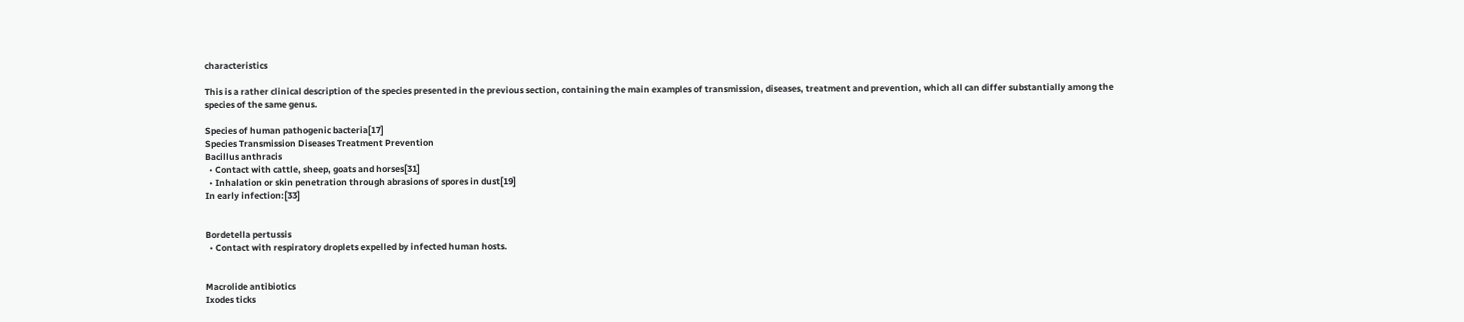characteristics

This is a rather clinical description of the species presented in the previous section, containing the main examples of transmission, diseases, treatment and prevention, which all can differ substantially among the species of the same genus.

Species of human pathogenic bacteria[17]
Species Transmission Diseases Treatment Prevention
Bacillus anthracis
  • Contact with cattle, sheep, goats and horses[31]
  • Inhalation or skin penetration through abrasions of spores in dust[19]
In early infection:[33]


Bordetella pertussis
  • Contact with respiratory droplets expelled by infected human hosts.


Macrolide antibiotics
Ixodes ticks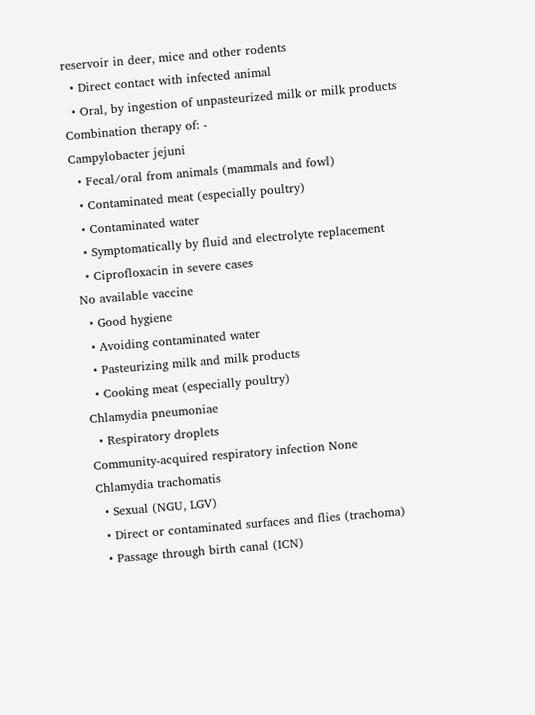reservoir in deer, mice and other rodents
  • Direct contact with infected animal
  • Oral, by ingestion of unpasteurized milk or milk products
Combination therapy of: -
Campylobacter jejuni
  • Fecal/oral from animals (mammals and fowl)
  • Contaminated meat (especially poultry)
  • Contaminated water
  • Symptomatically by fluid and electrolyte replacement
  • Ciprofloxacin in severe cases
No available vaccine
  • Good hygiene
  • Avoiding contaminated water
  • Pasteurizing milk and milk products
  • Cooking meat (especially poultry)
Chlamydia pneumoniae
  • Respiratory droplets
Community-acquired respiratory infection None
Chlamydia trachomatis
  • Sexual (NGU, LGV)
  • Direct or contaminated surfaces and flies (trachoma)
  • Passage through birth canal (ICN)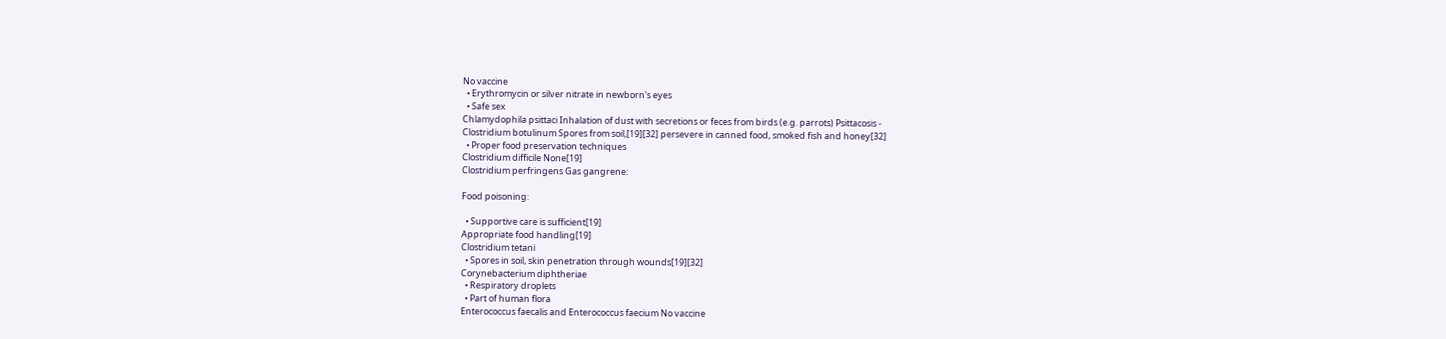No vaccine
  • Erythromycin or silver nitrate in newborn's eyes
  • Safe sex
Chlamydophila psittaci Inhalation of dust with secretions or feces from birds (e.g. parrots) Psittacosis -
Clostridium botulinum Spores from soil,[19][32] persevere in canned food, smoked fish and honey[32]
  • Proper food preservation techniques
Clostridium difficile None[19]
Clostridium perfringens Gas gangrene:

Food poisoning:

  • Supportive care is sufficient[19]
Appropriate food handling[19]
Clostridium tetani
  • Spores in soil, skin penetration through wounds[19][32]
Corynebacterium diphtheriae
  • Respiratory droplets
  • Part of human flora
Enterococcus faecalis and Enterococcus faecium No vaccine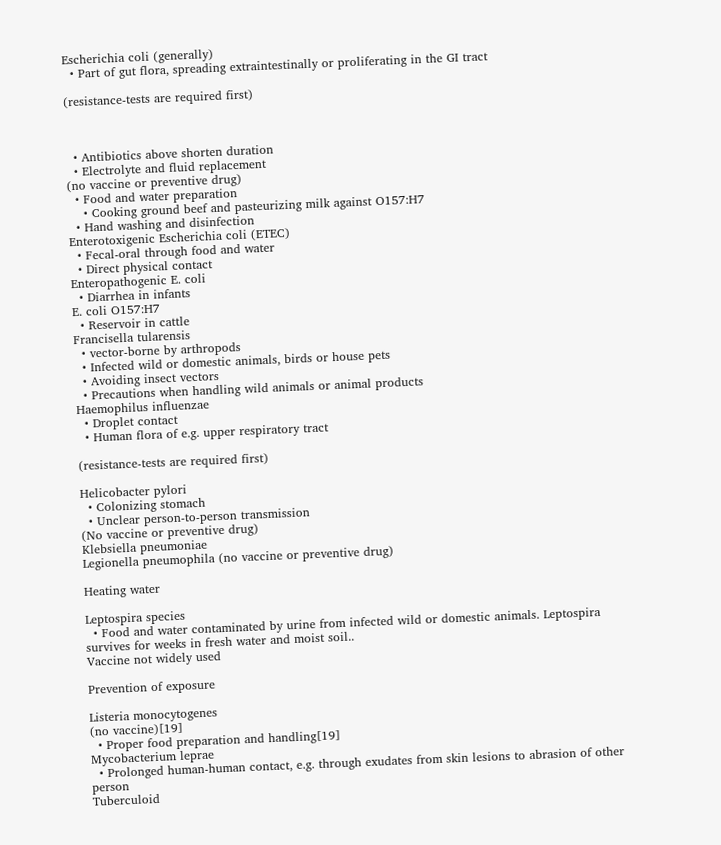Escherichia coli (generally)
  • Part of gut flora, spreading extraintestinally or proliferating in the GI tract

(resistance-tests are required first)



  • Antibiotics above shorten duration
  • Electrolyte and fluid replacement
(no vaccine or preventive drug)
  • Food and water preparation
    • Cooking ground beef and pasteurizing milk against O157:H7
  • Hand washing and disinfection
Enterotoxigenic Escherichia coli (ETEC)
  • Fecal-oral through food and water
  • Direct physical contact
Enteropathogenic E. coli
  • Diarrhea in infants
E. coli O157:H7
  • Reservoir in cattle
Francisella tularensis
  • vector-borne by arthropods
  • Infected wild or domestic animals, birds or house pets
  • Avoiding insect vectors
  • Precautions when handling wild animals or animal products
Haemophilus influenzae
  • Droplet contact
  • Human flora of e.g. upper respiratory tract

(resistance-tests are required first)

Helicobacter pylori
  • Colonizing stomach
  • Unclear person-to-person transmission
(No vaccine or preventive drug)
Klebsiella pneumoniae
Legionella pneumophila (no vaccine or preventive drug)

Heating water

Leptospira species
  • Food and water contaminated by urine from infected wild or domestic animals. Leptospira survives for weeks in fresh water and moist soil..
Vaccine not widely used

Prevention of exposure

Listeria monocytogenes
(no vaccine)[19]
  • Proper food preparation and handling[19]
Mycobacterium leprae
  • Prolonged human-human contact, e.g. through exudates from skin lesions to abrasion of other person
Tuberculoid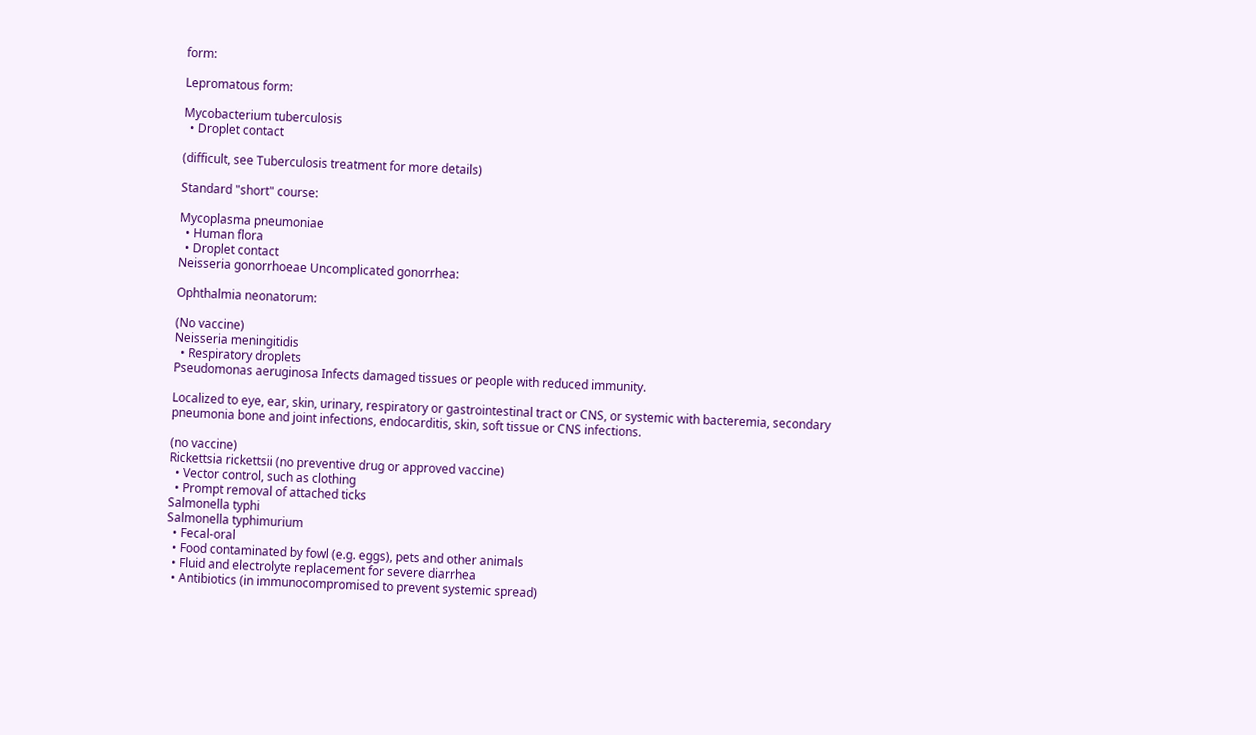form:

Lepromatous form:

Mycobacterium tuberculosis
  • Droplet contact

(difficult, see Tuberculosis treatment for more details)

Standard "short" course:

Mycoplasma pneumoniae
  • Human flora
  • Droplet contact
Neisseria gonorrhoeae Uncomplicated gonorrhea:

Ophthalmia neonatorum:

(No vaccine)
Neisseria meningitidis
  • Respiratory droplets
Pseudomonas aeruginosa Infects damaged tissues or people with reduced immunity.

Localized to eye, ear, skin, urinary, respiratory or gastrointestinal tract or CNS, or systemic with bacteremia, secondary pneumonia bone and joint infections, endocarditis, skin, soft tissue or CNS infections.

(no vaccine)
Rickettsia rickettsii (no preventive drug or approved vaccine)
  • Vector control, such as clothing
  • Prompt removal of attached ticks
Salmonella typhi
Salmonella typhimurium
  • Fecal-oral
  • Food contaminated by fowl (e.g. eggs), pets and other animals
  • Fluid and electrolyte replacement for severe diarrhea
  • Antibiotics (in immunocompromised to prevent systemic spread)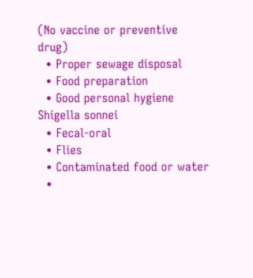(No vaccine or preventive drug)
  • Proper sewage disposal
  • Food preparation
  • Good personal hygiene
Shigella sonnei
  • Fecal-oral
  • Flies
  • Contaminated food or water
  •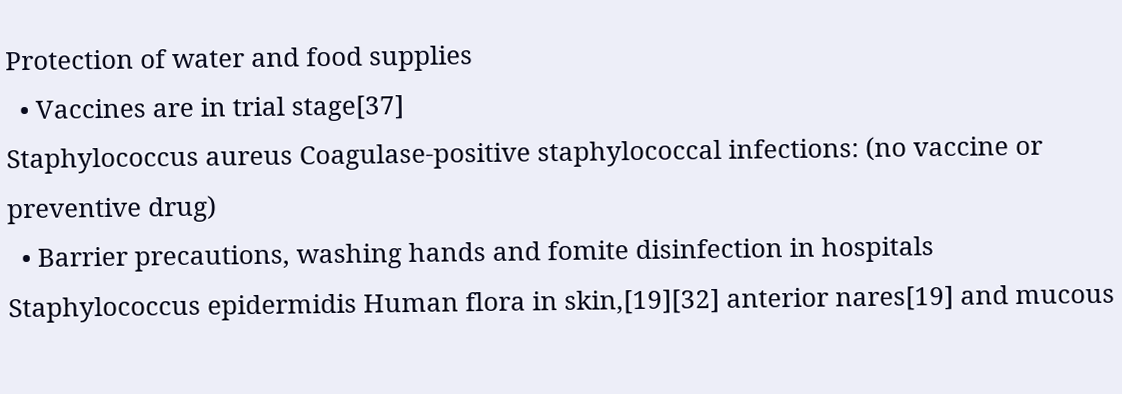Protection of water and food supplies
  • Vaccines are in trial stage[37]
Staphylococcus aureus Coagulase-positive staphylococcal infections: (no vaccine or preventive drug)
  • Barrier precautions, washing hands and fomite disinfection in hospitals
Staphylococcus epidermidis Human flora in skin,[19][32] anterior nares[19] and mucous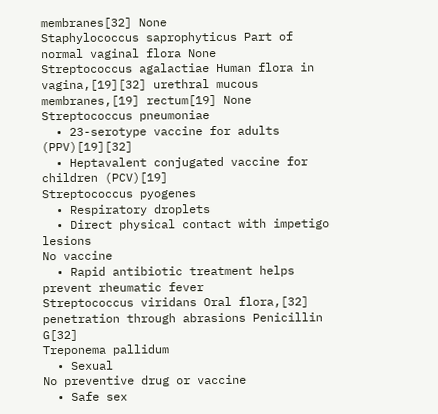membranes[32] None
Staphylococcus saprophyticus Part of normal vaginal flora None
Streptococcus agalactiae Human flora in vagina,[19][32] urethral mucous membranes,[19] rectum[19] None
Streptococcus pneumoniae
  • 23-serotype vaccine for adults (PPV)[19][32]
  • Heptavalent conjugated vaccine for children (PCV)[19]
Streptococcus pyogenes
  • Respiratory droplets
  • Direct physical contact with impetigo lesions
No vaccine
  • Rapid antibiotic treatment helps prevent rheumatic fever
Streptococcus viridans Oral flora,[32] penetration through abrasions Penicillin G[32]
Treponema pallidum
  • Sexual
No preventive drug or vaccine
  • Safe sex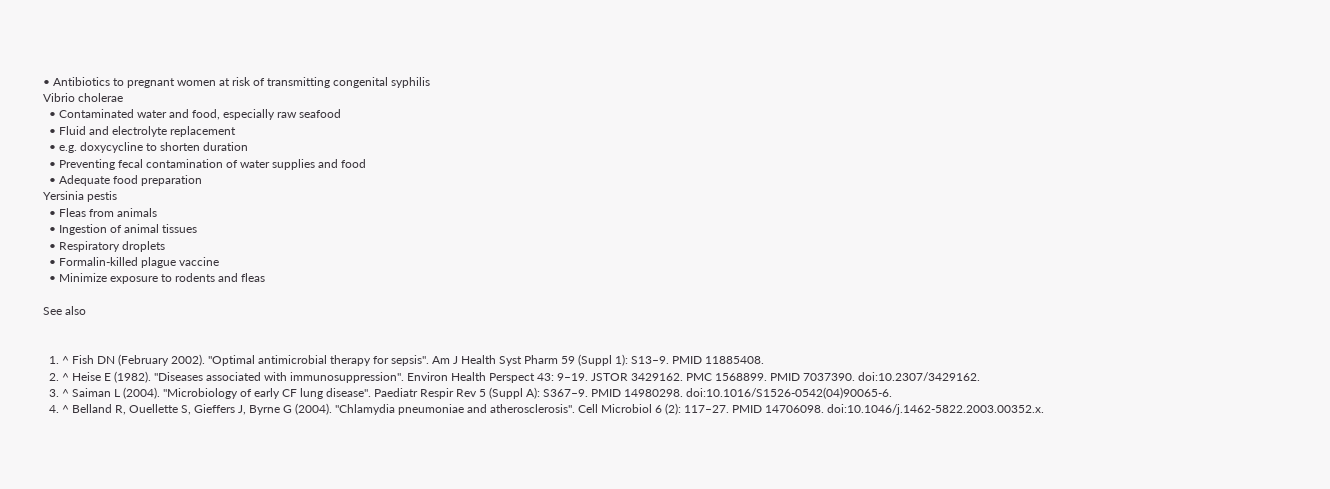• Antibiotics to pregnant women at risk of transmitting congenital syphilis
Vibrio cholerae
  • Contaminated water and food, especially raw seafood
  • Fluid and electrolyte replacement
  • e.g. doxycycline to shorten duration
  • Preventing fecal contamination of water supplies and food
  • Adequate food preparation
Yersinia pestis
  • Fleas from animals
  • Ingestion of animal tissues
  • Respiratory droplets
  • Formalin-killed plague vaccine
  • Minimize exposure to rodents and fleas

See also


  1. ^ Fish DN (February 2002). "Optimal antimicrobial therapy for sepsis". Am J Health Syst Pharm 59 (Suppl 1): S13–9. PMID 11885408.
  2. ^ Heise E (1982). "Diseases associated with immunosuppression". Environ Health Perspect 43: 9–19. JSTOR 3429162. PMC 1568899. PMID 7037390. doi:10.2307/3429162.
  3. ^ Saiman L (2004). "Microbiology of early CF lung disease". Paediatr Respir Rev 5 (Suppl A): S367–9. PMID 14980298. doi:10.1016/S1526-0542(04)90065-6.
  4. ^ Belland R, Ouellette S, Gieffers J, Byrne G (2004). "Chlamydia pneumoniae and atherosclerosis". Cell Microbiol 6 (2): 117–27. PMID 14706098. doi:10.1046/j.1462-5822.2003.00352.x.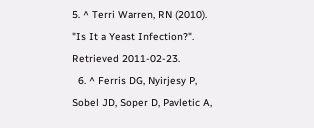5. ^ Terri Warren, RN (2010). "Is It a Yeast Infection?". Retrieved 2011-02-23.
  6. ^ Ferris DG, Nyirjesy P, Sobel JD, Soper D, Pavletic A,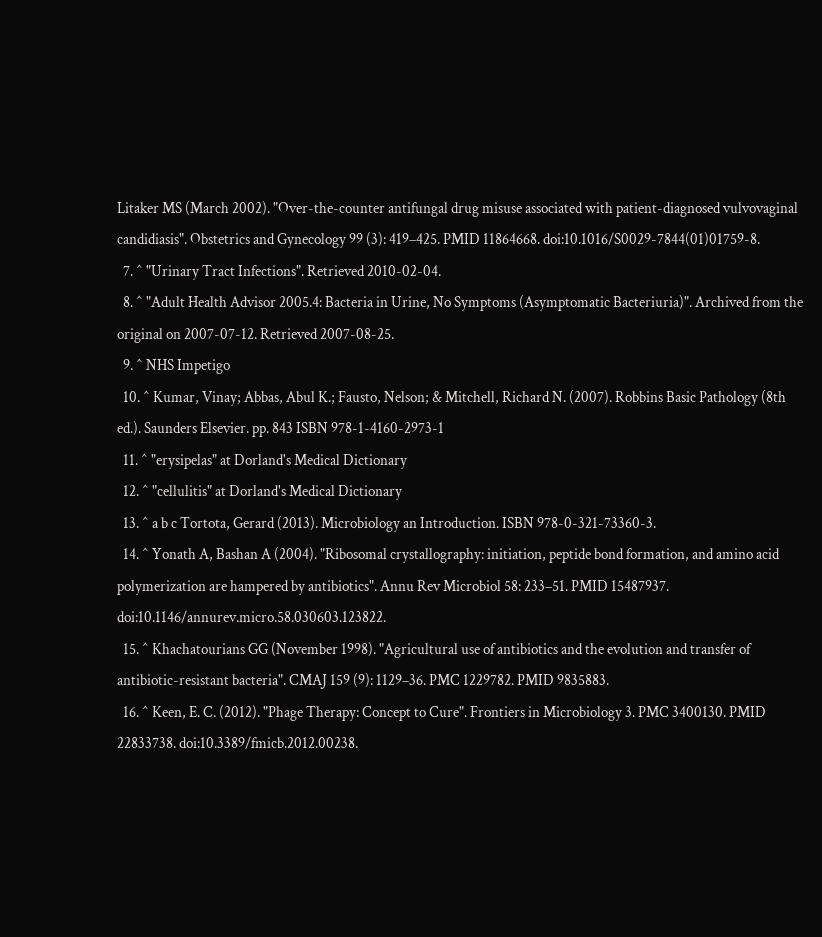Litaker MS (March 2002). "Over-the-counter antifungal drug misuse associated with patient-diagnosed vulvovaginal candidiasis". Obstetrics and Gynecology 99 (3): 419–425. PMID 11864668. doi:10.1016/S0029-7844(01)01759-8.
  7. ^ "Urinary Tract Infections". Retrieved 2010-02-04.
  8. ^ "Adult Health Advisor 2005.4: Bacteria in Urine, No Symptoms (Asymptomatic Bacteriuria)". Archived from the original on 2007-07-12. Retrieved 2007-08-25.
  9. ^ NHS Impetigo
  10. ^ Kumar, Vinay; Abbas, Abul K.; Fausto, Nelson; & Mitchell, Richard N. (2007). Robbins Basic Pathology (8th ed.). Saunders Elsevier. pp. 843 ISBN 978-1-4160-2973-1
  11. ^ "erysipelas" at Dorland's Medical Dictionary
  12. ^ "cellulitis" at Dorland's Medical Dictionary
  13. ^ a b c Tortota, Gerard (2013). Microbiology an Introduction. ISBN 978-0-321-73360-3.
  14. ^ Yonath A, Bashan A (2004). "Ribosomal crystallography: initiation, peptide bond formation, and amino acid polymerization are hampered by antibiotics". Annu Rev Microbiol 58: 233–51. PMID 15487937. doi:10.1146/annurev.micro.58.030603.123822.
  15. ^ Khachatourians GG (November 1998). "Agricultural use of antibiotics and the evolution and transfer of antibiotic-resistant bacteria". CMAJ 159 (9): 1129–36. PMC 1229782. PMID 9835883.
  16. ^ Keen, E. C. (2012). "Phage Therapy: Concept to Cure". Frontiers in Microbiology 3. PMC 3400130. PMID 22833738. doi:10.3389/fmicb.2012.00238.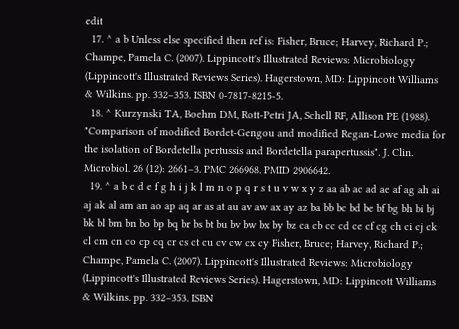edit
  17. ^ a b Unless else specified then ref is: Fisher, Bruce; Harvey, Richard P.; Champe, Pamela C. (2007). Lippincott's Illustrated Reviews: Microbiology (Lippincott's Illustrated Reviews Series). Hagerstown, MD: Lippincott Williams & Wilkins. pp. 332–353. ISBN 0-7817-8215-5.
  18. ^ Kurzynski TA, Boehm DM, Rott-Petri JA, Schell RF, Allison PE (1988). "Comparison of modified Bordet-Gengou and modified Regan-Lowe media for the isolation of Bordetella pertussis and Bordetella parapertussis". J. Clin. Microbiol. 26 (12): 2661–3. PMC 266968. PMID 2906642.
  19. ^ a b c d e f g h i j k l m n o p q r s t u v w x y z aa ab ac ad ae af ag ah ai aj ak al am an ao ap aq ar as at au av aw ax ay az ba bb bc bd be bf bg bh bi bj bk bl bm bn bo bp bq br bs bt bu bv bw bx by bz ca cb cc cd ce cf cg ch ci cj ck cl cm cn co cp cq cr cs ct cu cv cw cx cy Fisher, Bruce; Harvey, Richard P.; Champe, Pamela C. (2007). Lippincott's Illustrated Reviews: Microbiology (Lippincott's Illustrated Reviews Series). Hagerstown, MD: Lippincott Williams & Wilkins. pp. 332–353. ISBN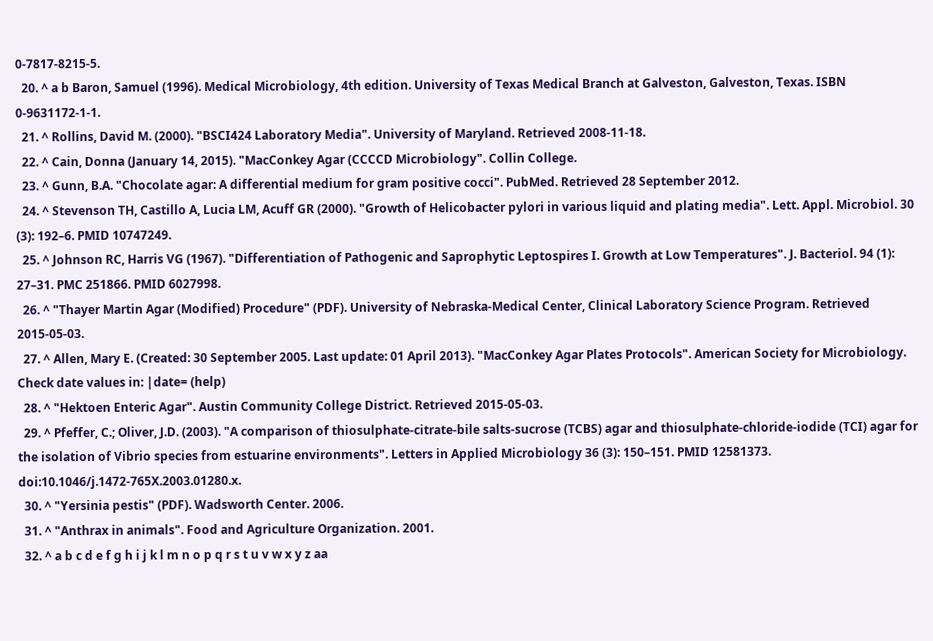0-7817-8215-5.
  20. ^ a b Baron, Samuel (1996). Medical Microbiology, 4th edition. University of Texas Medical Branch at Galveston, Galveston, Texas. ISBN 0-9631172-1-1.
  21. ^ Rollins, David M. (2000). "BSCI424 Laboratory Media". University of Maryland. Retrieved 2008-11-18.
  22. ^ Cain, Donna (January 14, 2015). "MacConkey Agar (CCCCD Microbiology". Collin College.
  23. ^ Gunn, B.A. "Chocolate agar: A differential medium for gram positive cocci". PubMed. Retrieved 28 September 2012.
  24. ^ Stevenson TH, Castillo A, Lucia LM, Acuff GR (2000). "Growth of Helicobacter pylori in various liquid and plating media". Lett. Appl. Microbiol. 30 (3): 192–6. PMID 10747249.
  25. ^ Johnson RC, Harris VG (1967). "Differentiation of Pathogenic and Saprophytic Leptospires I. Growth at Low Temperatures". J. Bacteriol. 94 (1): 27–31. PMC 251866. PMID 6027998.
  26. ^ "Thayer Martin Agar (Modified) Procedure" (PDF). University of Nebraska-Medical Center, Clinical Laboratory Science Program. Retrieved 2015-05-03.
  27. ^ Allen, Mary E. (Created: 30 September 2005. Last update: 01 April 2013). "MacConkey Agar Plates Protocols". American Society for Microbiology.  Check date values in: |date= (help)
  28. ^ "Hektoen Enteric Agar". Austin Community College District. Retrieved 2015-05-03.
  29. ^ Pfeffer, C.; Oliver, J.D. (2003). "A comparison of thiosulphate-citrate-bile salts-sucrose (TCBS) agar and thiosulphate-chloride-iodide (TCI) agar for the isolation of Vibrio species from estuarine environments". Letters in Applied Microbiology 36 (3): 150–151. PMID 12581373. doi:10.1046/j.1472-765X.2003.01280.x.
  30. ^ "Yersinia pestis" (PDF). Wadsworth Center. 2006.
  31. ^ "Anthrax in animals". Food and Agriculture Organization. 2001.
  32. ^ a b c d e f g h i j k l m n o p q r s t u v w x y z aa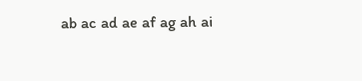ab ac ad ae af ag ah ai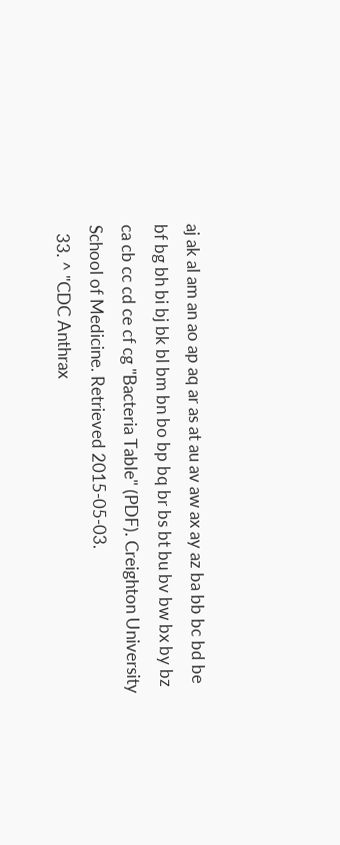aj ak al am an ao ap aq ar as at au av aw ax ay az ba bb bc bd be bf bg bh bi bj bk bl bm bn bo bp bq br bs bt bu bv bw bx by bz ca cb cc cd ce cf cg "Bacteria Table" (PDF). Creighton University School of Medicine. Retrieved 2015-05-03.
  33. ^ "CDC Anthrax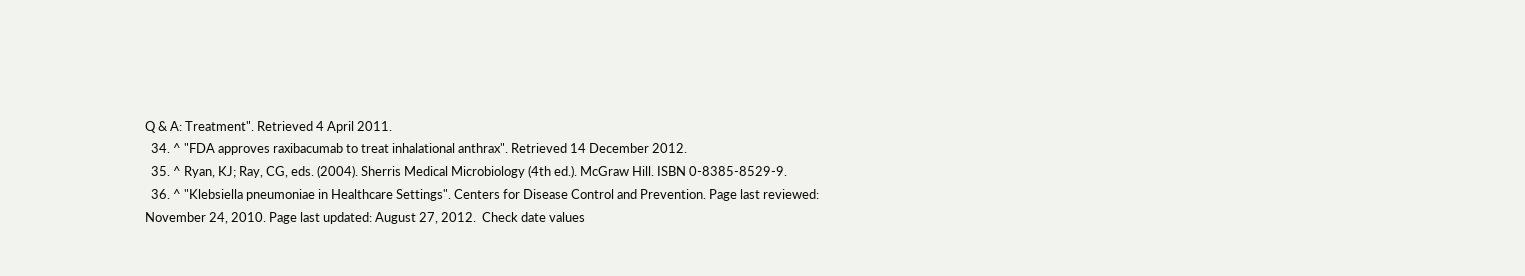Q & A: Treatment". Retrieved 4 April 2011.
  34. ^ "FDA approves raxibacumab to treat inhalational anthrax". Retrieved 14 December 2012.
  35. ^ Ryan, KJ; Ray, CG, eds. (2004). Sherris Medical Microbiology (4th ed.). McGraw Hill. ISBN 0-8385-8529-9.
  36. ^ "Klebsiella pneumoniae in Healthcare Settings". Centers for Disease Control and Prevention. Page last reviewed: November 24, 2010. Page last updated: August 27, 2012.  Check date values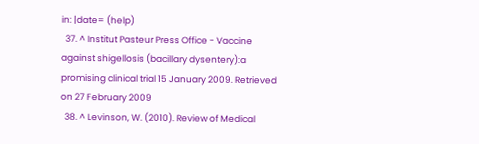in: |date= (help)
  37. ^ Institut Pasteur Press Office - Vaccine against shigellosis (bacillary dysentery):a promising clinical trial 15 January 2009. Retrieved on 27 February 2009
  38. ^ Levinson, W. (2010). Review of Medical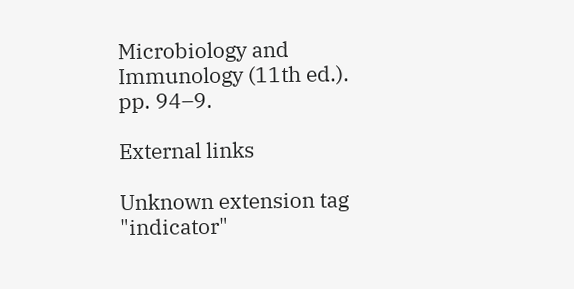Microbiology and Immunology (11th ed.). pp. 94–9.

External links

Unknown extension tag "indicator"